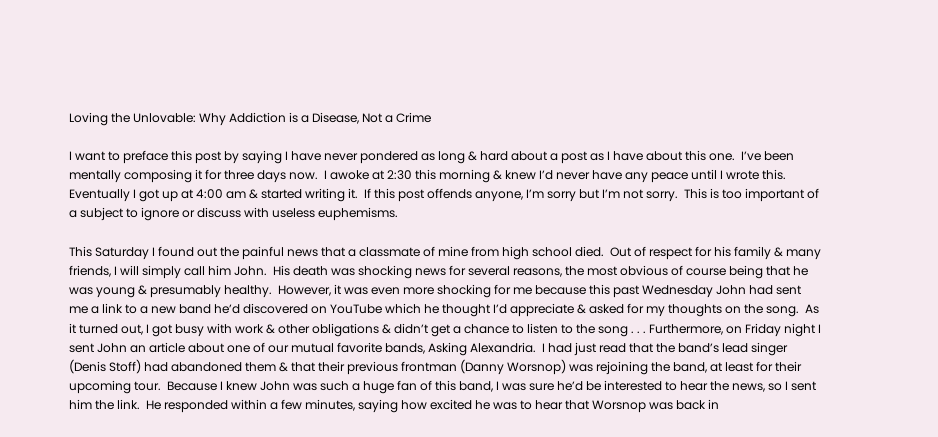Loving the Unlovable: Why Addiction is a Disease, Not a Crime

I want to preface this post by saying I have never pondered as long & hard about a post as I have about this one.  I’ve been mentally composing it for three days now.  I awoke at 2:30 this morning & knew I’d never have any peace until I wrote this.  Eventually I got up at 4:00 am & started writing it.  If this post offends anyone, I’m sorry but I’m not sorry.  This is too important of a subject to ignore or discuss with useless euphemisms.

This Saturday I found out the painful news that a classmate of mine from high school died.  Out of respect for his family & many friends, I will simply call him John.  His death was shocking news for several reasons, the most obvious of course being that he was young & presumably healthy.  However, it was even more shocking for me because this past Wednesday John had sent me a link to a new band he’d discovered on YouTube which he thought I’d appreciate & asked for my thoughts on the song.  As it turned out, I got busy with work & other obligations & didn’t get a chance to listen to the song . . . Furthermore, on Friday night I sent John an article about one of our mutual favorite bands, Asking Alexandria.  I had just read that the band’s lead singer (Denis Stoff) had abandoned them & that their previous frontman (Danny Worsnop) was rejoining the band, at least for their upcoming tour.  Because I knew John was such a huge fan of this band, I was sure he’d be interested to hear the news, so I sent him the link.  He responded within a few minutes, saying how excited he was to hear that Worsnop was back in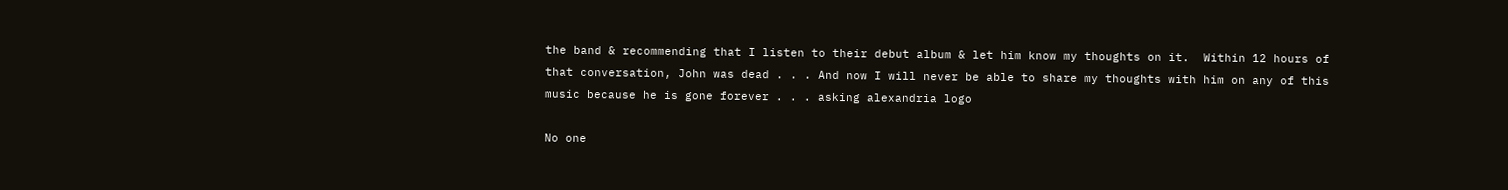the band & recommending that I listen to their debut album & let him know my thoughts on it.  Within 12 hours of that conversation, John was dead . . . And now I will never be able to share my thoughts with him on any of this music because he is gone forever . . . asking alexandria logo

No one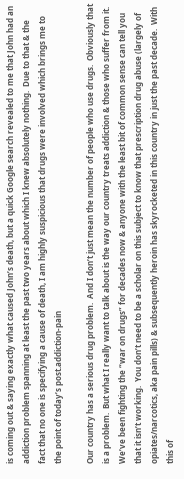is coming out & saying exactly what caused John’s death, but a quick Google search revealed to me that John had an addiction problem spanning at least the past two years about which I knew absolutely nothing.  Due to that & the fact that no one is specifying a cause of death, I am highly suspicious that drugs were involved which brings me to the point of today’s post.addiction-pain

Our country has a serious drug problem.  And I don’t just mean the number of people who use drugs.  Obviously that is a problem.  But what I really want to talk about is the way our country treats addiction & those who suffer from it.  We’ve been fighting the “war on drugs” for decades now & anyone with the least bit of common sense can tell you that it isn’t working.  You don’t need to be a scholar on this subject to know that prescription drug abuse (largely of opiates/narcotics, aka pain pills) & subsequently heroin has skyrocketed in this country in just the past decade.  With this of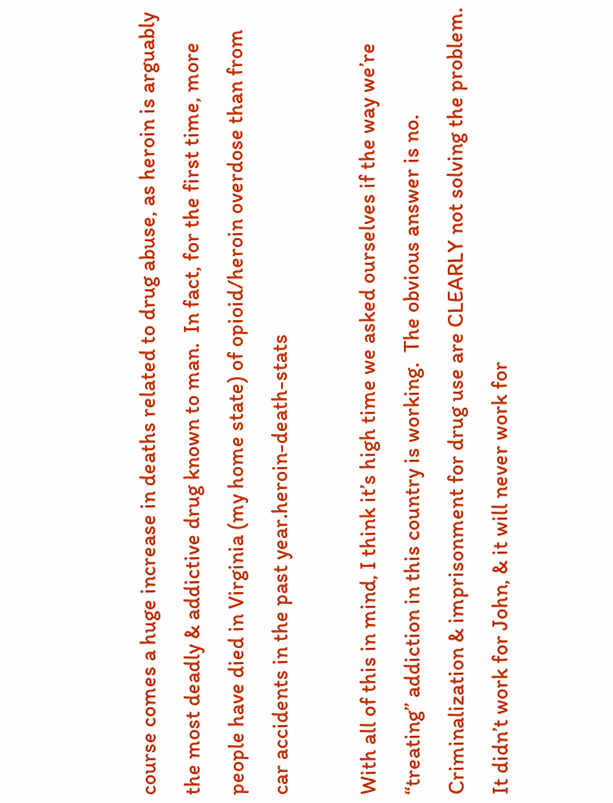course comes a huge increase in deaths related to drug abuse, as heroin is arguably the most deadly & addictive drug known to man.  In fact, for the first time, more people have died in Virginia (my home state) of opioid/heroin overdose than from car accidents in the past year.heroin-death-stats

With all of this in mind, I think it’s high time we asked ourselves if the way we’re “treating” addiction in this country is working.  The obvious answer is no.  Criminalization & imprisonment for drug use are CLEARLY not solving the problem.  It didn’t work for John, & it will never work for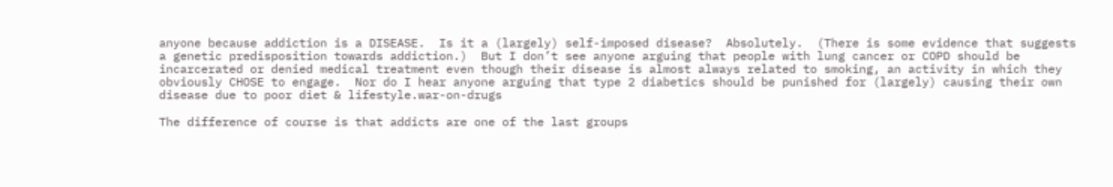anyone because addiction is a DISEASE.  Is it a (largely) self-imposed disease?  Absolutely.  (There is some evidence that suggests a genetic predisposition towards addiction.)  But I don’t see anyone arguing that people with lung cancer or COPD should be incarcerated or denied medical treatment even though their disease is almost always related to smoking, an activity in which they obviously CHOSE to engage.  Nor do I hear anyone arguing that type 2 diabetics should be punished for (largely) causing their own disease due to poor diet & lifestyle.war-on-drugs

The difference of course is that addicts are one of the last groups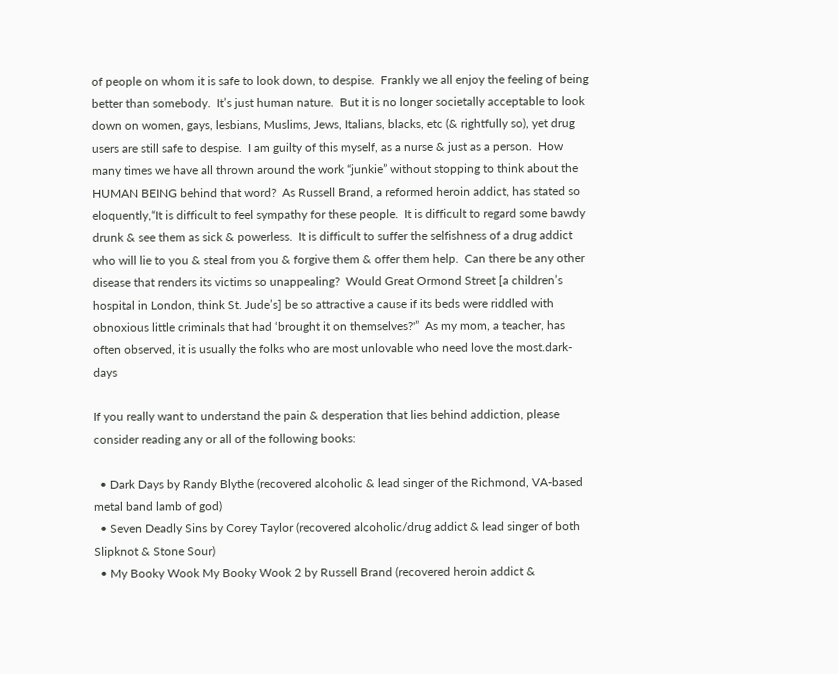of people on whom it is safe to look down, to despise.  Frankly we all enjoy the feeling of being better than somebody.  It’s just human nature.  But it is no longer societally acceptable to look down on women, gays, lesbians, Muslims, Jews, Italians, blacks, etc (& rightfully so), yet drug users are still safe to despise.  I am guilty of this myself, as a nurse & just as a person.  How many times we have all thrown around the work “junkie” without stopping to think about the HUMAN BEING behind that word?  As Russell Brand, a reformed heroin addict, has stated so eloquently,“It is difficult to feel sympathy for these people.  It is difficult to regard some bawdy drunk & see them as sick & powerless.  It is difficult to suffer the selfishness of a drug addict who will lie to you & steal from you & forgive them & offer them help.  Can there be any other disease that renders its victims so unappealing?  Would Great Ormond Street [a children’s hospital in London, think St. Jude’s] be so attractive a cause if its beds were riddled with obnoxious little criminals that had ‘brought it on themselves?'”  As my mom, a teacher, has often observed, it is usually the folks who are most unlovable who need love the most.dark-days

If you really want to understand the pain & desperation that lies behind addiction, please consider reading any or all of the following books:

  • Dark Days by Randy Blythe (recovered alcoholic & lead singer of the Richmond, VA-based metal band lamb of god)
  • Seven Deadly Sins by Corey Taylor (recovered alcoholic/drug addict & lead singer of both Slipknot & Stone Sour)
  • My Booky Wook My Booky Wook 2 by Russell Brand (recovered heroin addict &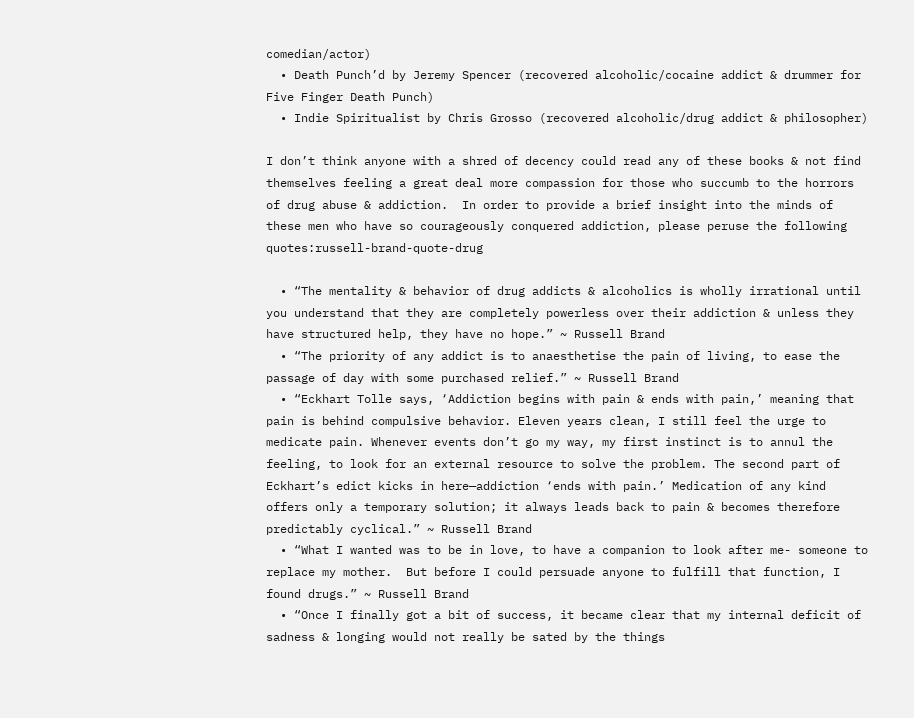comedian/actor)
  • Death Punch’d by Jeremy Spencer (recovered alcoholic/cocaine addict & drummer for Five Finger Death Punch)
  • Indie Spiritualist by Chris Grosso (recovered alcoholic/drug addict & philosopher)

I don’t think anyone with a shred of decency could read any of these books & not find themselves feeling a great deal more compassion for those who succumb to the horrors of drug abuse & addiction.  In order to provide a brief insight into the minds of these men who have so courageously conquered addiction, please peruse the following quotes:russell-brand-quote-drug

  • “The mentality & behavior of drug addicts & alcoholics is wholly irrational until you understand that they are completely powerless over their addiction & unless they have structured help, they have no hope.” ~ Russell Brand
  • “The priority of any addict is to anaesthetise the pain of living, to ease the passage of day with some purchased relief.” ~ Russell Brand
  • “Eckhart Tolle says, ‘Addiction begins with pain & ends with pain,’ meaning that pain is behind compulsive behavior. Eleven years clean, I still feel the urge to medicate pain. Whenever events don’t go my way, my first instinct is to annul the feeling, to look for an external resource to solve the problem. The second part of Eckhart’s edict kicks in here—addiction ‘ends with pain.’ Medication of any kind offers only a temporary solution; it always leads back to pain & becomes therefore predictably cyclical.” ~ Russell Brand
  • “What I wanted was to be in love, to have a companion to look after me- someone to replace my mother.  But before I could persuade anyone to fulfill that function, I found drugs.” ~ Russell Brand
  • “Once I finally got a bit of success, it became clear that my internal deficit of sadness & longing would not really be sated by the things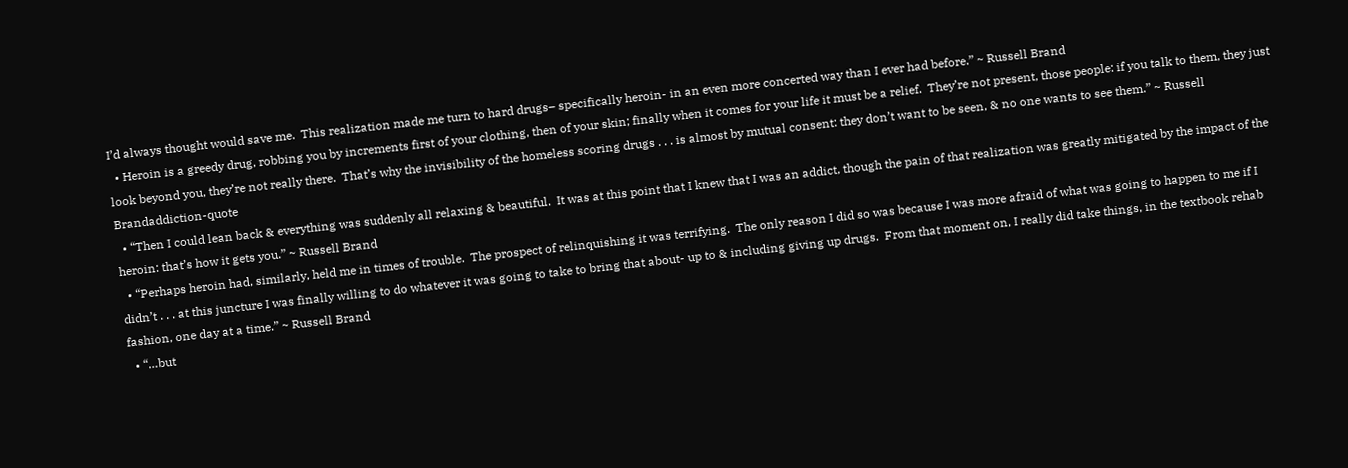I’d always thought would save me.  This realization made me turn to hard drugs– specifically heroin- in an even more concerted way than I ever had before.” ~ Russell Brand
  • Heroin is a greedy drug, robbing you by increments first of your clothing, then of your skin; finally when it comes for your life it must be a relief.  They’re not present, those people: if you talk to them, they just look beyond you, they’re not really there.  That’s why the invisibility of the homeless scoring drugs . . . is almost by mutual consent: they don’t want to be seen, & no one wants to see them.” ~ Russell Brandaddiction-quote
  • “Then I could lean back & everything was suddenly all relaxing & beautiful.  It was at this point that I knew that I was an addict, though the pain of that realization was greatly mitigated by the impact of the heroin: that’s how it gets you.” ~ Russell Brand
  • “Perhaps heroin had, similarly, held me in times of trouble.  The prospect of relinquishing it was terrifying.  The only reason I did so was because I was more afraid of what was going to happen to me if I didn’t . . . at this juncture I was finally willing to do whatever it was going to take to bring that about- up to & including giving up drugs.  From that moment on, I really did take things, in the textbook rehab fashion, one day at a time.” ~ Russell Brand
  • “…but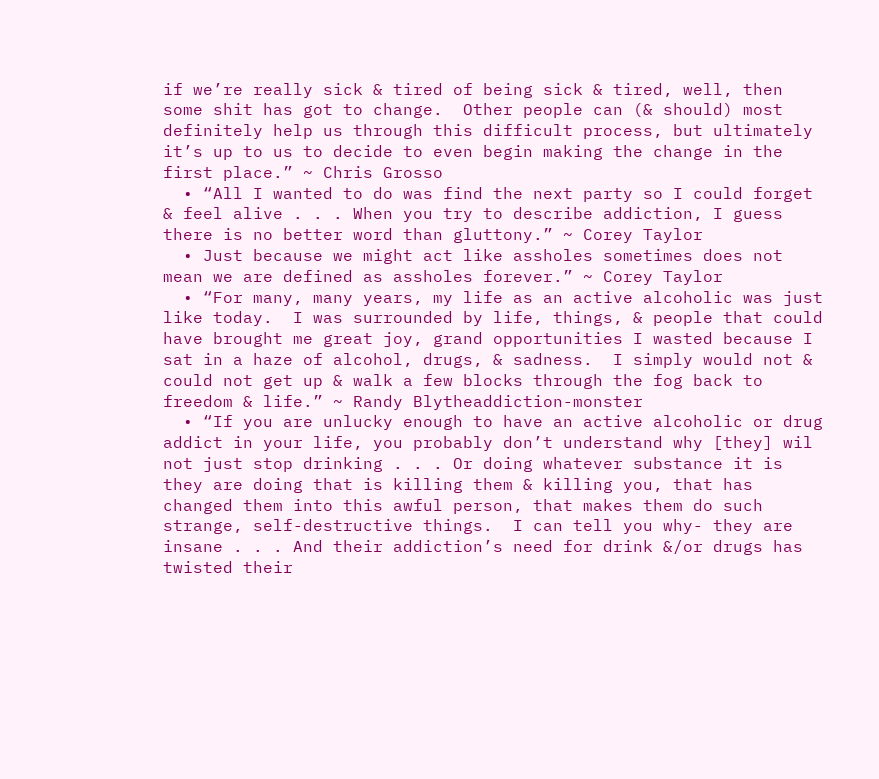if we’re really sick & tired of being sick & tired, well, then some shit has got to change.  Other people can (& should) most definitely help us through this difficult process, but ultimately it’s up to us to decide to even begin making the change in the first place.” ~ Chris Grosso
  • “All I wanted to do was find the next party so I could forget & feel alive . . . When you try to describe addiction, I guess there is no better word than gluttony.” ~ Corey Taylor
  • Just because we might act like assholes sometimes does not mean we are defined as assholes forever.” ~ Corey Taylor
  • “For many, many years, my life as an active alcoholic was just like today.  I was surrounded by life, things, & people that could have brought me great joy, grand opportunities I wasted because I sat in a haze of alcohol, drugs, & sadness.  I simply would not & could not get up & walk a few blocks through the fog back to freedom & life.” ~ Randy Blytheaddiction-monster
  • “If you are unlucky enough to have an active alcoholic or drug addict in your life, you probably don’t understand why [they] wil not just stop drinking . . . Or doing whatever substance it is they are doing that is killing them & killing you, that has changed them into this awful person, that makes them do such strange, self-destructive things.  I can tell you why- they are insane . . . And their addiction’s need for drink &/or drugs has twisted their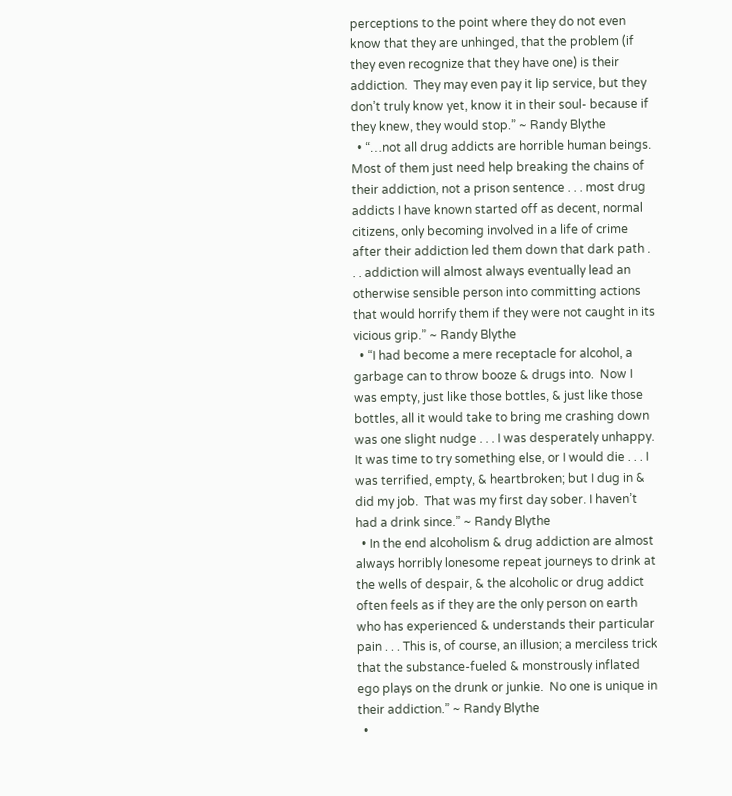perceptions to the point where they do not even know that they are unhinged, that the problem (if they even recognize that they have one) is their addiction.  They may even pay it lip service, but they don’t truly know yet, know it in their soul- because if they knew, they would stop.” ~ Randy Blythe
  • “…not all drug addicts are horrible human beings.  Most of them just need help breaking the chains of their addiction, not a prison sentence . . . most drug addicts I have known started off as decent, normal citizens, only becoming involved in a life of crime after their addiction led them down that dark path . . . addiction will almost always eventually lead an otherwise sensible person into committing actions that would horrify them if they were not caught in its vicious grip.” ~ Randy Blythe
  • “I had become a mere receptacle for alcohol, a garbage can to throw booze & drugs into.  Now I was empty, just like those bottles, & just like those bottles, all it would take to bring me crashing down was one slight nudge . . . I was desperately unhappy.  It was time to try something else, or I would die . . . I was terrified, empty, & heartbroken; but I dug in & did my job.  That was my first day sober. I haven’t had a drink since.” ~ Randy Blythe
  • In the end alcoholism & drug addiction are almost always horribly lonesome repeat journeys to drink at the wells of despair, & the alcoholic or drug addict often feels as if they are the only person on earth who has experienced & understands their particular pain . . . This is, of course, an illusion; a merciless trick that the substance-fueled & monstrously inflated ego plays on the drunk or junkie.  No one is unique in their addiction.” ~ Randy Blythe
  •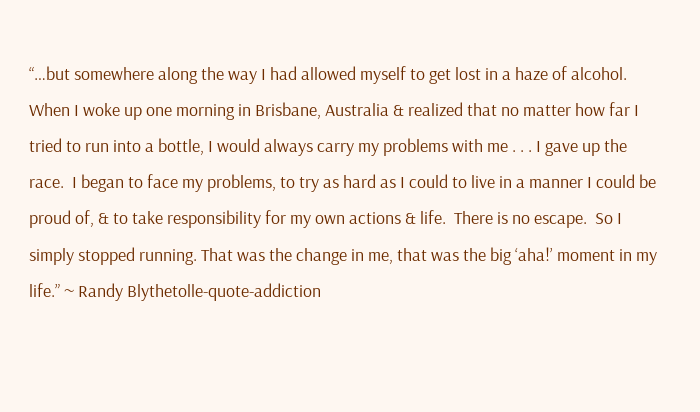“…but somewhere along the way I had allowed myself to get lost in a haze of alcohol.  When I woke up one morning in Brisbane, Australia & realized that no matter how far I tried to run into a bottle, I would always carry my problems with me . . . I gave up the race.  I began to face my problems, to try as hard as I could to live in a manner I could be proud of, & to take responsibility for my own actions & life.  There is no escape.  So I simply stopped running. That was the change in me, that was the big ‘aha!’ moment in my life.” ~ Randy Blythetolle-quote-addiction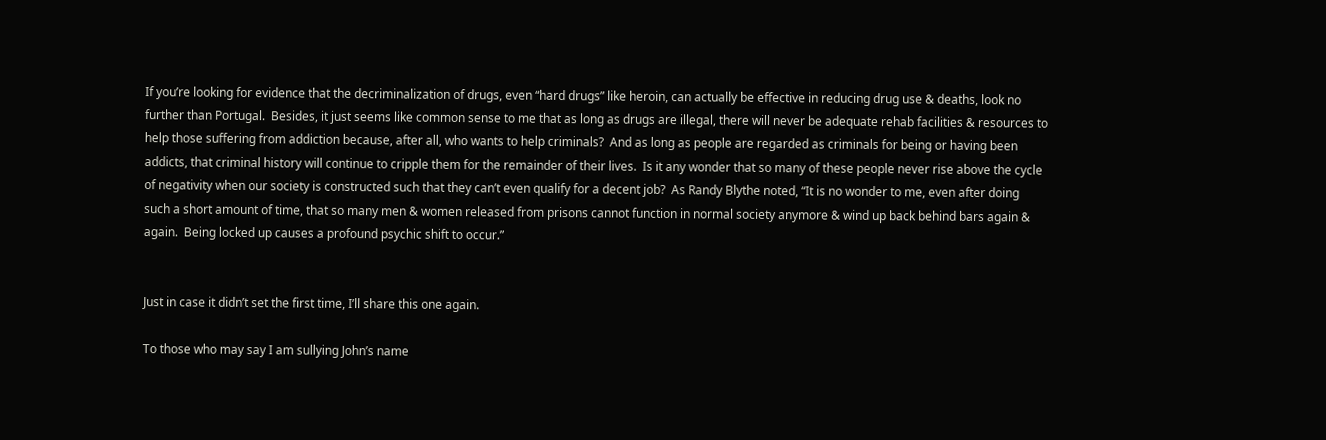If you’re looking for evidence that the decriminalization of drugs, even “hard drugs” like heroin, can actually be effective in reducing drug use & deaths, look no further than Portugal.  Besides, it just seems like common sense to me that as long as drugs are illegal, there will never be adequate rehab facilities & resources to help those suffering from addiction because, after all, who wants to help criminals?  And as long as people are regarded as criminals for being or having been addicts, that criminal history will continue to cripple them for the remainder of their lives.  Is it any wonder that so many of these people never rise above the cycle of negativity when our society is constructed such that they can’t even qualify for a decent job?  As Randy Blythe noted, “It is no wonder to me, even after doing such a short amount of time, that so many men & women released from prisons cannot function in normal society anymore & wind up back behind bars again & again.  Being locked up causes a profound psychic shift to occur.”


Just in case it didn’t set the first time, I’ll share this one again.

To those who may say I am sullying John’s name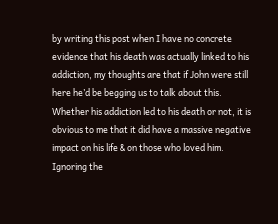by writing this post when I have no concrete evidence that his death was actually linked to his addiction, my thoughts are that if John were still here he’d be begging us to talk about this.  Whether his addiction led to his death or not, it is obvious to me that it did have a massive negative impact on his life & on those who loved him.  Ignoring the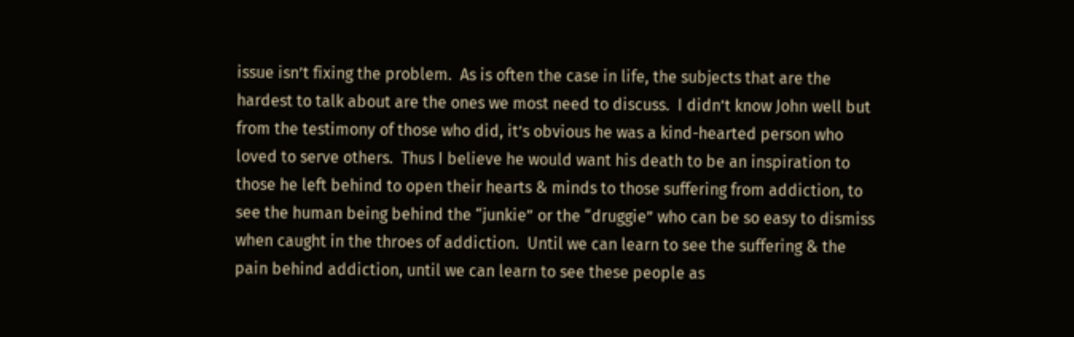issue isn’t fixing the problem.  As is often the case in life, the subjects that are the hardest to talk about are the ones we most need to discuss.  I didn’t know John well but from the testimony of those who did, it’s obvious he was a kind-hearted person who loved to serve others.  Thus I believe he would want his death to be an inspiration to those he left behind to open their hearts & minds to those suffering from addiction, to see the human being behind the “junkie” or the “druggie” who can be so easy to dismiss when caught in the throes of addiction.  Until we can learn to see the suffering & the pain behind addiction, until we can learn to see these people as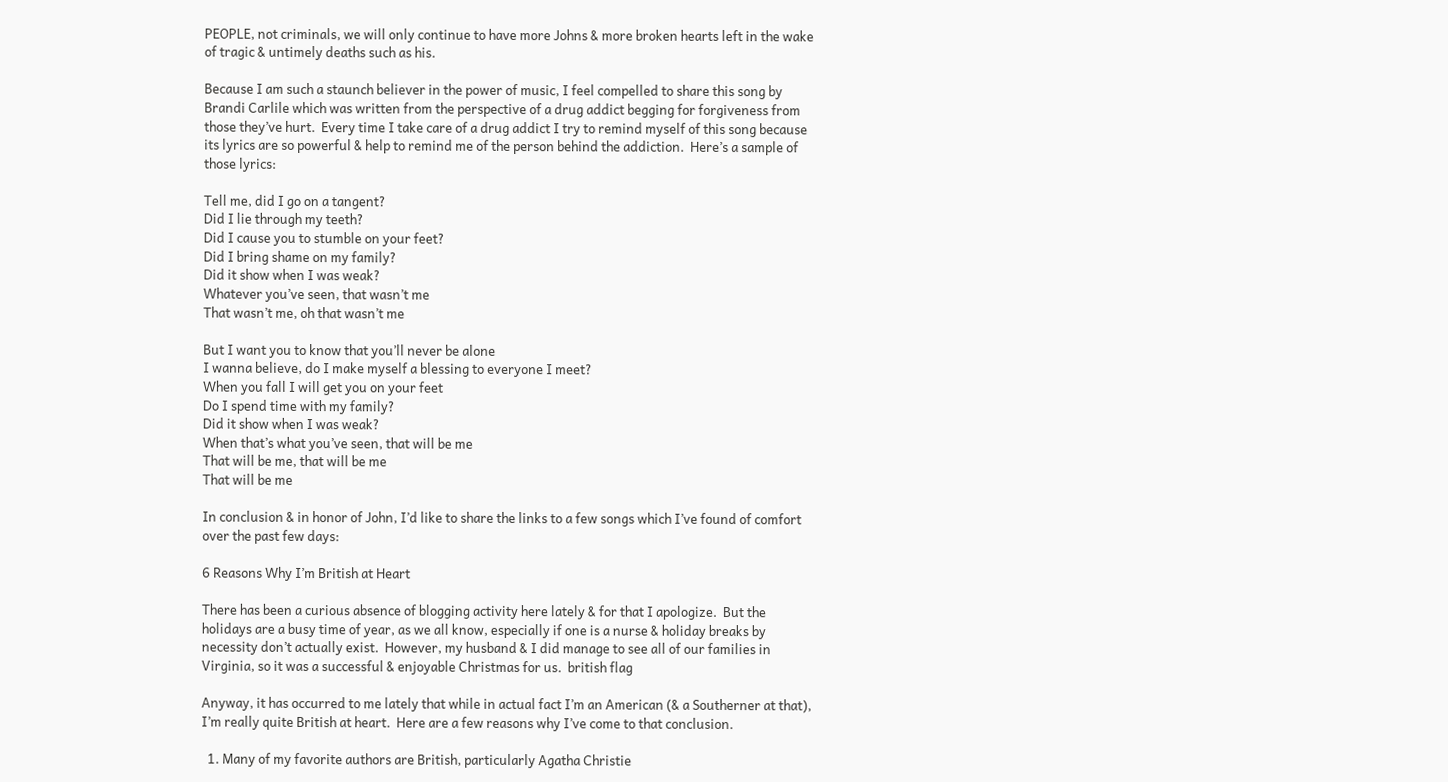PEOPLE, not criminals, we will only continue to have more Johns & more broken hearts left in the wake of tragic & untimely deaths such as his.

Because I am such a staunch believer in the power of music, I feel compelled to share this song by Brandi Carlile which was written from the perspective of a drug addict begging for forgiveness from those they’ve hurt.  Every time I take care of a drug addict I try to remind myself of this song because its lyrics are so powerful & help to remind me of the person behind the addiction.  Here’s a sample of those lyrics:

Tell me, did I go on a tangent?
Did I lie through my teeth?
Did I cause you to stumble on your feet?
Did I bring shame on my family?
Did it show when I was weak?
Whatever you’ve seen, that wasn’t me
That wasn’t me, oh that wasn’t me

But I want you to know that you’ll never be alone
I wanna believe, do I make myself a blessing to everyone I meet?
When you fall I will get you on your feet
Do I spend time with my family?
Did it show when I was weak?
When that’s what you’ve seen, that will be me
That will be me, that will be me
That will be me

In conclusion & in honor of John, I’d like to share the links to a few songs which I’ve found of comfort over the past few days:

6 Reasons Why I’m British at Heart

There has been a curious absence of blogging activity here lately & for that I apologize.  But the holidays are a busy time of year, as we all know, especially if one is a nurse & holiday breaks by necessity don’t actually exist.  However, my husband & I did manage to see all of our families in Virginia, so it was a successful & enjoyable Christmas for us.  british flag

Anyway, it has occurred to me lately that while in actual fact I’m an American (& a Southerner at that), I’m really quite British at heart.  Here are a few reasons why I’ve come to that conclusion.

  1. Many of my favorite authors are British, particularly Agatha Christie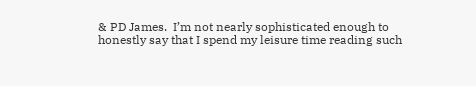& PD James.  I’m not nearly sophisticated enough to honestly say that I spend my leisure time reading such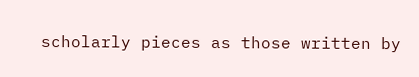scholarly pieces as those written by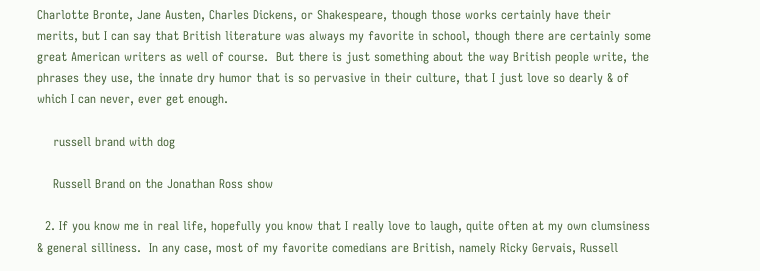Charlotte Bronte, Jane Austen, Charles Dickens, or Shakespeare, though those works certainly have their merits, but I can say that British literature was always my favorite in school, though there are certainly some great American writers as well of course.  But there is just something about the way British people write, the phrases they use, the innate dry humor that is so pervasive in their culture, that I just love so dearly & of which I can never, ever get enough.

    russell brand with dog

    Russell Brand on the Jonathan Ross show

  2. If you know me in real life, hopefully you know that I really love to laugh, quite often at my own clumsiness & general silliness.  In any case, most of my favorite comedians are British, namely Ricky Gervais, Russell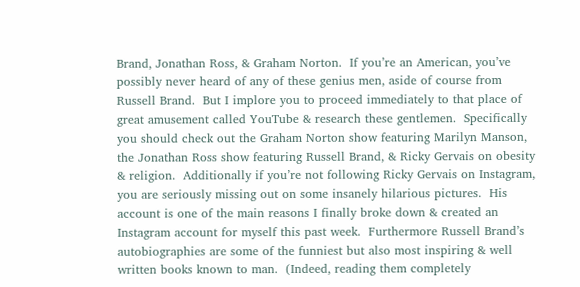Brand, Jonathan Ross, & Graham Norton.  If you’re an American, you’ve possibly never heard of any of these genius men, aside of course from Russell Brand.  But I implore you to proceed immediately to that place of great amusement called YouTube & research these gentlemen.  Specifically you should check out the Graham Norton show featuring Marilyn Manson, the Jonathan Ross show featuring Russell Brand, & Ricky Gervais on obesity & religion.  Additionally if you’re not following Ricky Gervais on Instagram, you are seriously missing out on some insanely hilarious pictures.  His account is one of the main reasons I finally broke down & created an Instagram account for myself this past week.  Furthermore Russell Brand’s autobiographies are some of the funniest but also most inspiring & well written books known to man.  (Indeed, reading them completely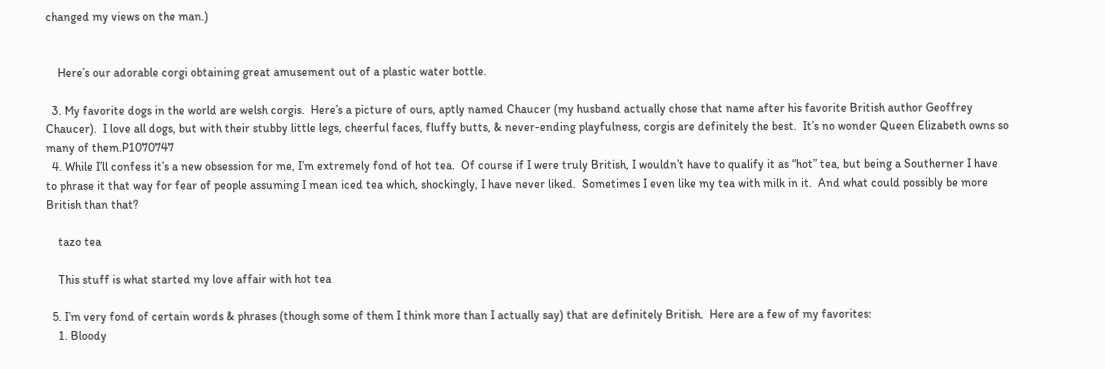changed my views on the man.)


    Here’s our adorable corgi obtaining great amusement out of a plastic water bottle.

  3. My favorite dogs in the world are welsh corgis.  Here’s a picture of ours, aptly named Chaucer (my husband actually chose that name after his favorite British author Geoffrey Chaucer).  I love all dogs, but with their stubby little legs, cheerful faces, fluffy butts, & never-ending playfulness, corgis are definitely the best.  It’s no wonder Queen Elizabeth owns so many of them.P1070747
  4. While I’ll confess it’s a new obsession for me, I’m extremely fond of hot tea.  Of course if I were truly British, I wouldn’t have to qualify it as “hot” tea, but being a Southerner I have to phrase it that way for fear of people assuming I mean iced tea which, shockingly, I have never liked.  Sometimes I even like my tea with milk in it.  And what could possibly be more British than that?

    tazo tea

    This stuff is what started my love affair with hot tea

  5. I’m very fond of certain words & phrases (though some of them I think more than I actually say) that are definitely British.  Here are a few of my favorites:
    1. Bloody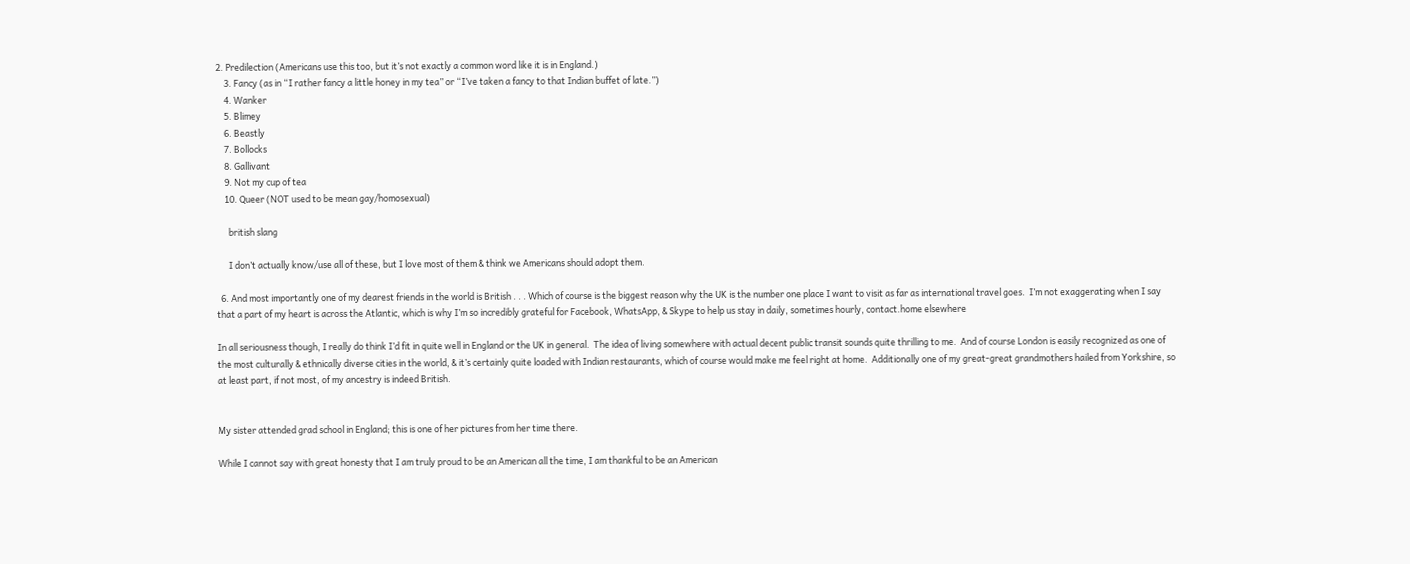2. Predilection (Americans use this too, but it’s not exactly a common word like it is in England.)
    3. Fancy (as in “I rather fancy a little honey in my tea” or “I’ve taken a fancy to that Indian buffet of late.”)
    4. Wanker
    5. Blimey
    6. Beastly
    7. Bollocks
    8. Gallivant
    9. Not my cup of tea
    10. Queer (NOT used to be mean gay/homosexual)

      british slang

      I don’t actually know/use all of these, but I love most of them & think we Americans should adopt them.

  6. And most importantly one of my dearest friends in the world is British . . . Which of course is the biggest reason why the UK is the number one place I want to visit as far as international travel goes.  I’m not exaggerating when I say that a part of my heart is across the Atlantic, which is why I’m so incredibly grateful for Facebook, WhatsApp, & Skype to help us stay in daily, sometimes hourly, contact.home elsewhere

In all seriousness though, I really do think I’d fit in quite well in England or the UK in general.  The idea of living somewhere with actual decent public transit sounds quite thrilling to me.  And of course London is easily recognized as one of the most culturally & ethnically diverse cities in the world, & it’s certainly quite loaded with Indian restaurants, which of course would make me feel right at home.  Additionally one of my great-great grandmothers hailed from Yorkshire, so at least part, if not most, of my ancestry is indeed British.


My sister attended grad school in England; this is one of her pictures from her time there.

While I cannot say with great honesty that I am truly proud to be an American all the time, I am thankful to be an American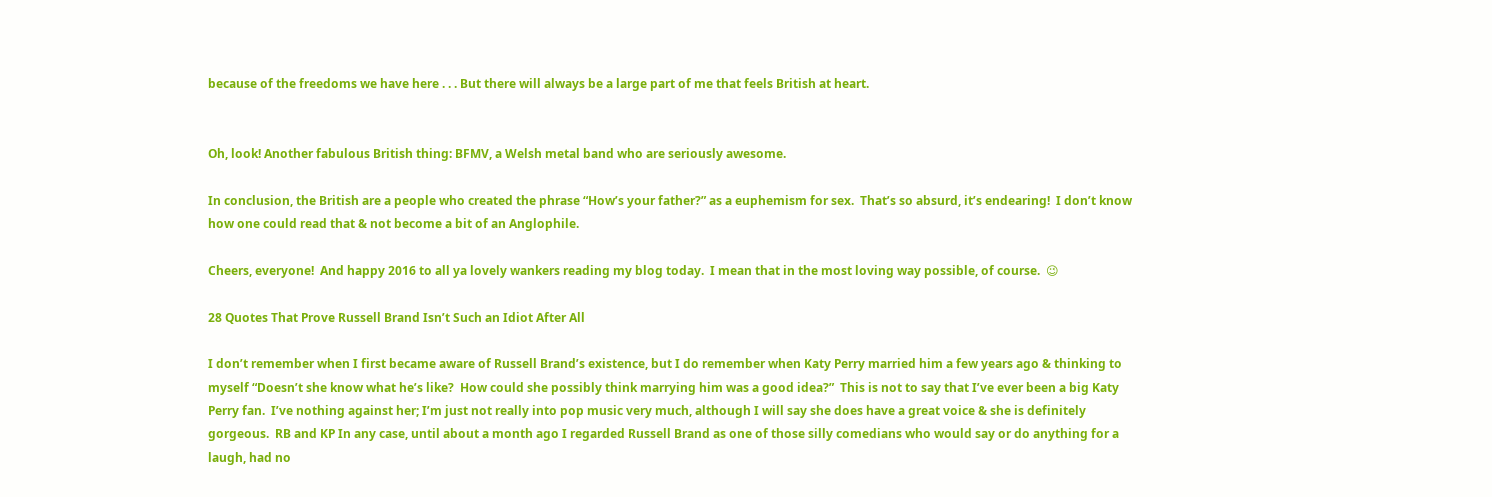because of the freedoms we have here . . . But there will always be a large part of me that feels British at heart.


Oh, look! Another fabulous British thing: BFMV, a Welsh metal band who are seriously awesome.

In conclusion, the British are a people who created the phrase “How’s your father?” as a euphemism for sex.  That’s so absurd, it’s endearing!  I don’t know how one could read that & not become a bit of an Anglophile.

Cheers, everyone!  And happy 2016 to all ya lovely wankers reading my blog today.  I mean that in the most loving way possible, of course.  😉

28 Quotes That Prove Russell Brand Isn’t Such an Idiot After All

I don’t remember when I first became aware of Russell Brand’s existence, but I do remember when Katy Perry married him a few years ago & thinking to myself “Doesn’t she know what he’s like?  How could she possibly think marrying him was a good idea?”  This is not to say that I’ve ever been a big Katy Perry fan.  I’ve nothing against her; I’m just not really into pop music very much, although I will say she does have a great voice & she is definitely gorgeous.  RB and KP In any case, until about a month ago I regarded Russell Brand as one of those silly comedians who would say or do anything for a laugh, had no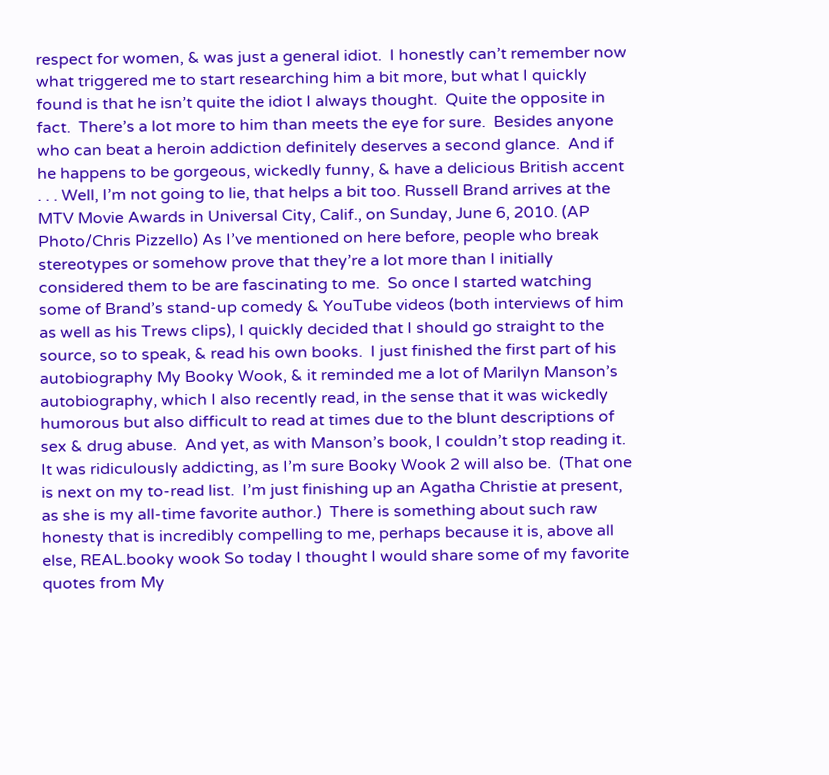respect for women, & was just a general idiot.  I honestly can’t remember now what triggered me to start researching him a bit more, but what I quickly found is that he isn’t quite the idiot I always thought.  Quite the opposite in fact.  There’s a lot more to him than meets the eye for sure.  Besides anyone who can beat a heroin addiction definitely deserves a second glance.  And if he happens to be gorgeous, wickedly funny, & have a delicious British accent . . . Well, I’m not going to lie, that helps a bit too. Russell Brand arrives at the MTV Movie Awards in Universal City, Calif., on Sunday, June 6, 2010. (AP Photo/Chris Pizzello) As I’ve mentioned on here before, people who break stereotypes or somehow prove that they’re a lot more than I initially considered them to be are fascinating to me.  So once I started watching some of Brand’s stand-up comedy & YouTube videos (both interviews of him as well as his Trews clips), I quickly decided that I should go straight to the source, so to speak, & read his own books.  I just finished the first part of his autobiography My Booky Wook, & it reminded me a lot of Marilyn Manson’s autobiography, which I also recently read, in the sense that it was wickedly humorous but also difficult to read at times due to the blunt descriptions of sex & drug abuse.  And yet, as with Manson’s book, I couldn’t stop reading it.  It was ridiculously addicting, as I’m sure Booky Wook 2 will also be.  (That one is next on my to-read list.  I’m just finishing up an Agatha Christie at present, as she is my all-time favorite author.)  There is something about such raw honesty that is incredibly compelling to me, perhaps because it is, above all else, REAL.booky wook So today I thought I would share some of my favorite quotes from My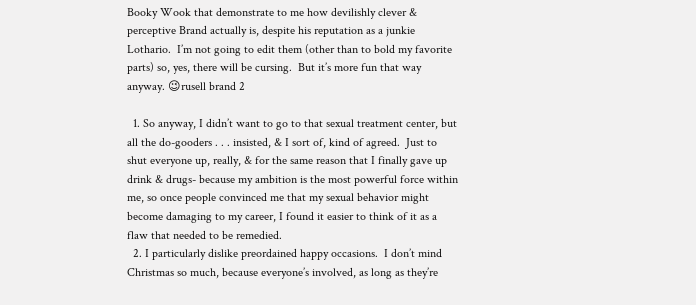Booky Wook that demonstrate to me how devilishly clever & perceptive Brand actually is, despite his reputation as a junkie Lothario.  I’m not going to edit them (other than to bold my favorite parts) so, yes, there will be cursing.  But it’s more fun that way anyway. 😉rusell brand 2

  1. So anyway, I didn’t want to go to that sexual treatment center, but all the do-gooders . . . insisted, & I sort of, kind of agreed.  Just to shut everyone up, really, & for the same reason that I finally gave up drink & drugs- because my ambition is the most powerful force within me, so once people convinced me that my sexual behavior might become damaging to my career, I found it easier to think of it as a flaw that needed to be remedied.
  2. I particularly dislike preordained happy occasions.  I don’t mind Christmas so much, because everyone’s involved, as long as they’re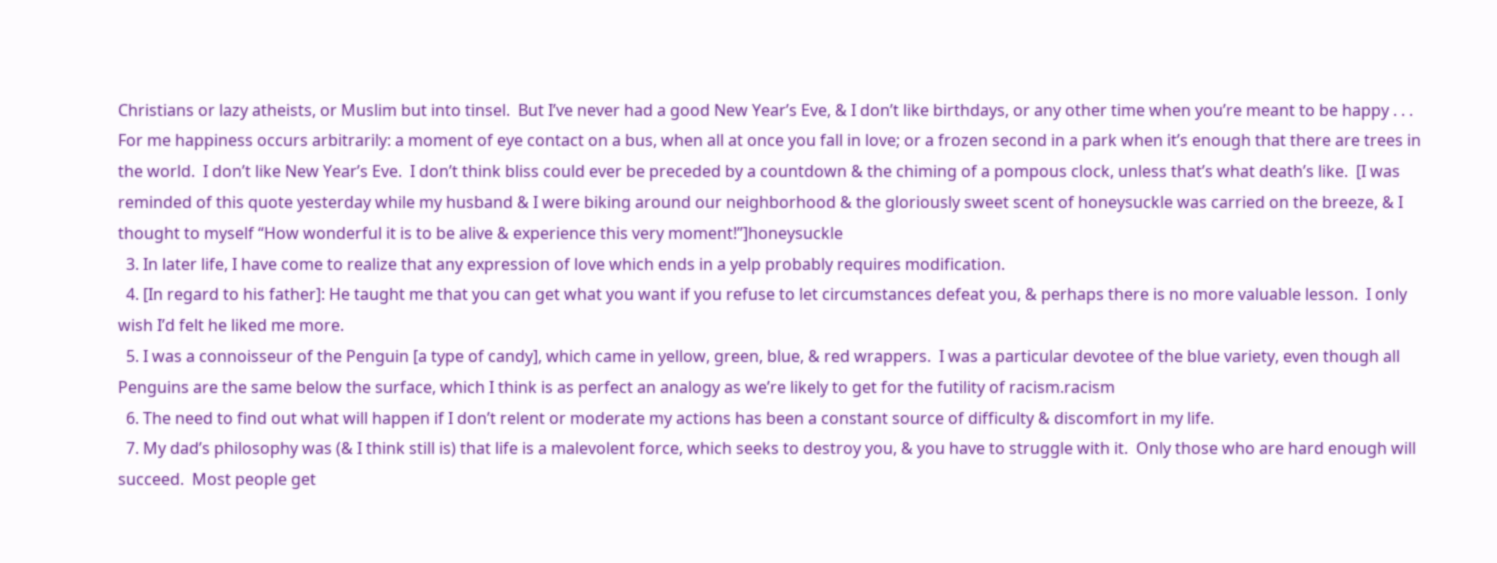Christians or lazy atheists, or Muslim but into tinsel.  But I’ve never had a good New Year’s Eve, & I don’t like birthdays, or any other time when you’re meant to be happy . . . For me happiness occurs arbitrarily: a moment of eye contact on a bus, when all at once you fall in love; or a frozen second in a park when it’s enough that there are trees in the world.  I don’t like New Year’s Eve.  I don’t think bliss could ever be preceded by a countdown & the chiming of a pompous clock, unless that’s what death’s like.  [I was reminded of this quote yesterday while my husband & I were biking around our neighborhood & the gloriously sweet scent of honeysuckle was carried on the breeze, & I thought to myself “How wonderful it is to be alive & experience this very moment!”]honeysuckle
  3. In later life, I have come to realize that any expression of love which ends in a yelp probably requires modification.
  4. [In regard to his father]: He taught me that you can get what you want if you refuse to let circumstances defeat you, & perhaps there is no more valuable lesson.  I only wish I’d felt he liked me more.
  5. I was a connoisseur of the Penguin [a type of candy], which came in yellow, green, blue, & red wrappers.  I was a particular devotee of the blue variety, even though all Penguins are the same below the surface, which I think is as perfect an analogy as we’re likely to get for the futility of racism.racism
  6. The need to find out what will happen if I don’t relent or moderate my actions has been a constant source of difficulty & discomfort in my life.
  7. My dad’s philosophy was (& I think still is) that life is a malevolent force, which seeks to destroy you, & you have to struggle with it.  Only those who are hard enough will succeed.  Most people get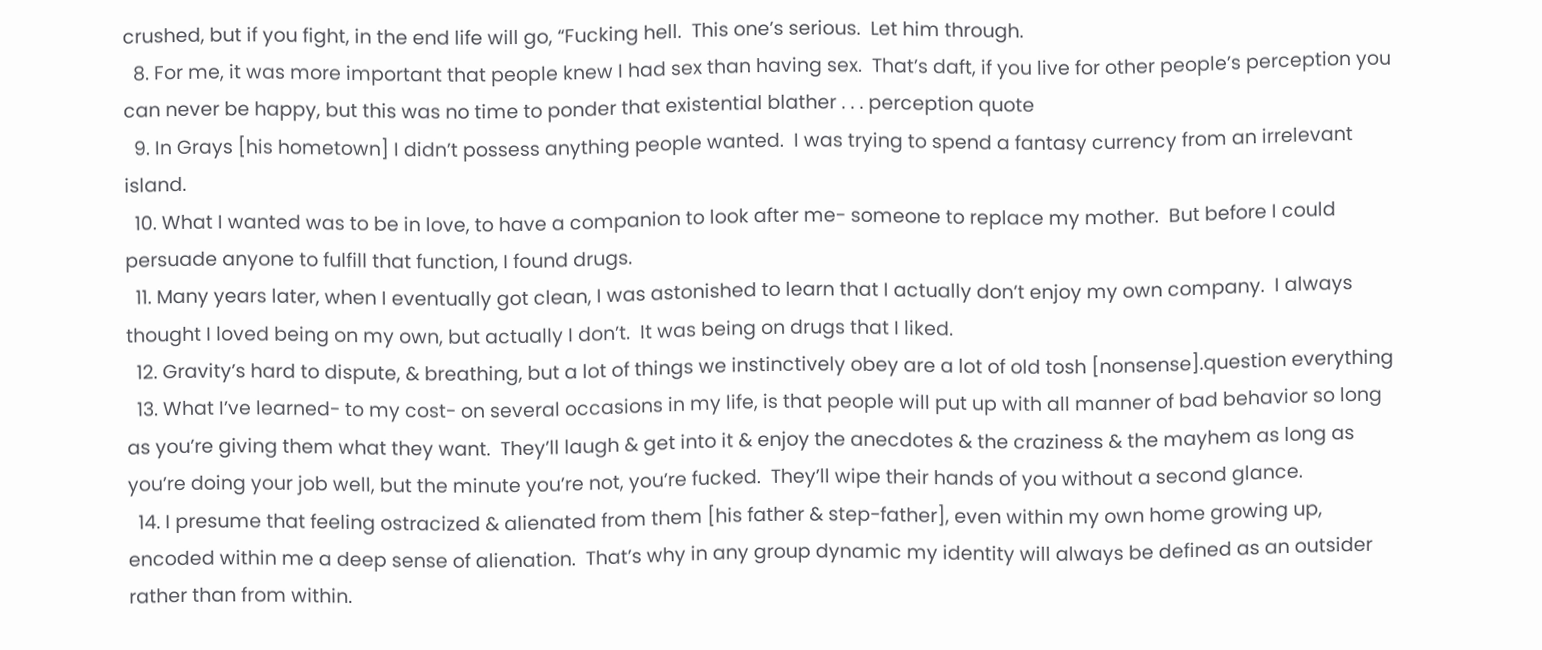crushed, but if you fight, in the end life will go, “Fucking hell.  This one’s serious.  Let him through.
  8. For me, it was more important that people knew I had sex than having sex.  That’s daft, if you live for other people’s perception you can never be happy, but this was no time to ponder that existential blather . . . perception quote
  9. In Grays [his hometown] I didn’t possess anything people wanted.  I was trying to spend a fantasy currency from an irrelevant island.
  10. What I wanted was to be in love, to have a companion to look after me- someone to replace my mother.  But before I could persuade anyone to fulfill that function, I found drugs.
  11. Many years later, when I eventually got clean, I was astonished to learn that I actually don’t enjoy my own company.  I always thought I loved being on my own, but actually I don’t.  It was being on drugs that I liked.
  12. Gravity’s hard to dispute, & breathing, but a lot of things we instinctively obey are a lot of old tosh [nonsense].question everything
  13. What I’ve learned- to my cost- on several occasions in my life, is that people will put up with all manner of bad behavior so long as you’re giving them what they want.  They’ll laugh & get into it & enjoy the anecdotes & the craziness & the mayhem as long as you’re doing your job well, but the minute you’re not, you’re fucked.  They’ll wipe their hands of you without a second glance.
  14. I presume that feeling ostracized & alienated from them [his father & step-father], even within my own home growing up, encoded within me a deep sense of alienation.  That’s why in any group dynamic my identity will always be defined as an outsider rather than from within.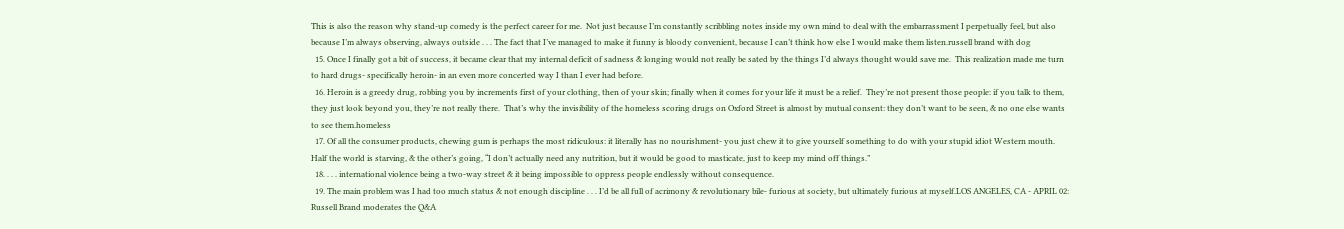This is also the reason why stand-up comedy is the perfect career for me.  Not just because I’m constantly scribbling notes inside my own mind to deal with the embarrassment I perpetually feel, but also because I’m always observing, always outside . . . The fact that I’ve managed to make it funny is bloody convenient, because I can’t think how else I would make them listen.russell brand with dog
  15. Once I finally got a bit of success, it became clear that my internal deficit of sadness & longing would not really be sated by the things I’d always thought would save me.  This realization made me turn to hard drugs- specifically heroin- in an even more concerted way I than I ever had before.
  16. Heroin is a greedy drug, robbing you by increments first of your clothing, then of your skin; finally when it comes for your life it must be a relief.  They’re not present those people: if you talk to them, they just look beyond you, they’re not really there.  That’s why the invisibility of the homeless scoring drugs on Oxford Street is almost by mutual consent: they don’t want to be seen, & no one else wants to see them.homeless
  17. Of all the consumer products, chewing gum is perhaps the most ridiculous: it literally has no nourishment- you just chew it to give yourself something to do with your stupid idiot Western mouth.  Half the world is starving, & the other’s going, “I don’t actually need any nutrition, but it would be good to masticate, just to keep my mind off things.”
  18. . . . international violence being a two-way street & it being impossible to oppress people endlessly without consequence.
  19. The main problem was I had too much status & not enough discipline . . . I’d be all full of acrimony & revolutionary bile- furious at society, but ultimately furious at myself.LOS ANGELES, CA - APRIL 02: Russell Brand moderates the Q&A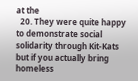at the
  20. They were quite happy to demonstrate social solidarity through Kit-Kats but if you actually bring homeless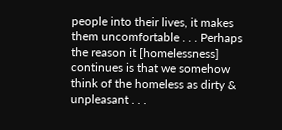people into their lives, it makes them uncomfortable . . . Perhaps the reason it [homelessness] continues is that we somehow think of the homeless as dirty & unpleasant . . .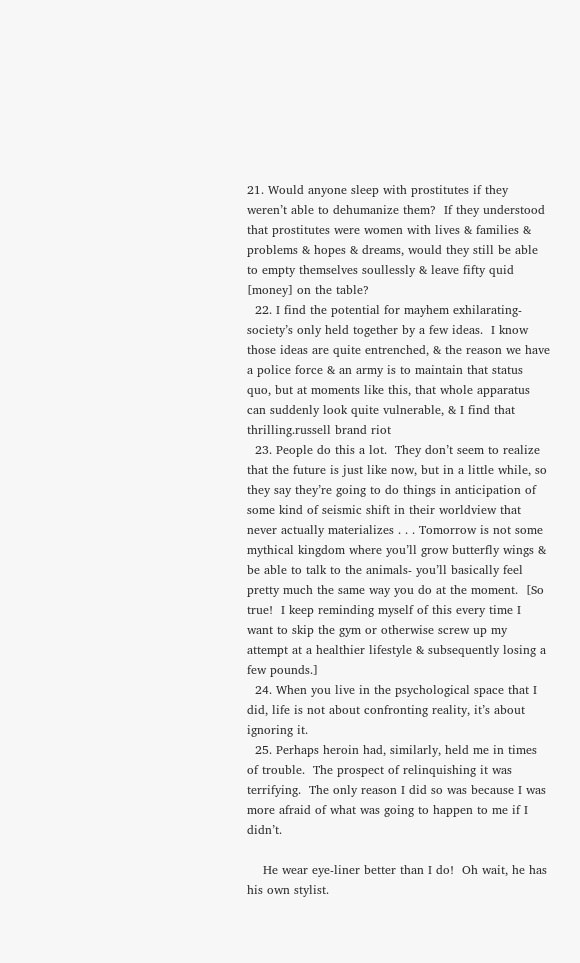21. Would anyone sleep with prostitutes if they weren’t able to dehumanize them?  If they understood that prostitutes were women with lives & families & problems & hopes & dreams, would they still be able to empty themselves soullessly & leave fifty quid [money] on the table?
  22. I find the potential for mayhem exhilarating- society’s only held together by a few ideas.  I know those ideas are quite entrenched, & the reason we have a police force & an army is to maintain that status quo, but at moments like this, that whole apparatus can suddenly look quite vulnerable, & I find that thrilling.russell brand riot
  23. People do this a lot.  They don’t seem to realize that the future is just like now, but in a little while, so they say they’re going to do things in anticipation of some kind of seismic shift in their worldview that never actually materializes . . . Tomorrow is not some mythical kingdom where you’ll grow butterfly wings & be able to talk to the animals- you’ll basically feel pretty much the same way you do at the moment.  [So true!  I keep reminding myself of this every time I want to skip the gym or otherwise screw up my attempt at a healthier lifestyle & subsequently losing a few pounds.]
  24. When you live in the psychological space that I did, life is not about confronting reality, it’s about ignoring it.
  25. Perhaps heroin had, similarly, held me in times of trouble.  The prospect of relinquishing it was terrifying.  The only reason I did so was because I was more afraid of what was going to happen to me if I didn’t.

    He wear eye-liner better than I do!  Oh wait, he has his own stylist.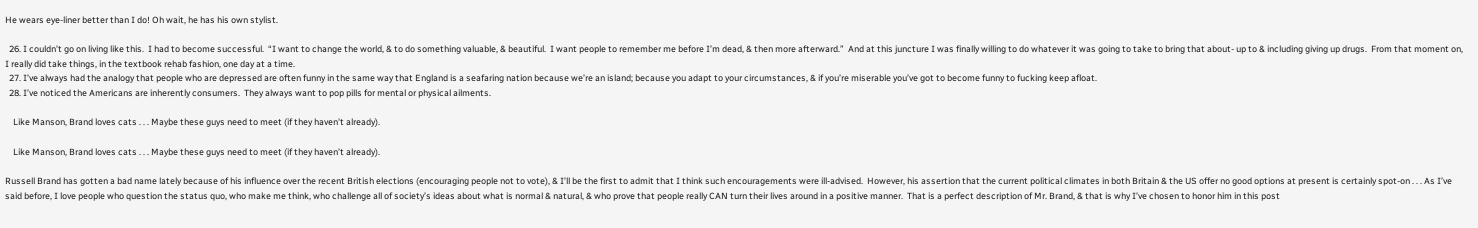He wears eye-liner better than I do! Oh wait, he has his own stylist.

  26. I couldn’t go on living like this.  I had to become successful.  “I want to change the world, & to do something valuable, & beautiful.  I want people to remember me before I’m dead, & then more afterward.”  And at this juncture I was finally willing to do whatever it was going to take to bring that about- up to & including giving up drugs.  From that moment on, I really did take things, in the textbook rehab fashion, one day at a time.
  27. I’ve always had the analogy that people who are depressed are often funny in the same way that England is a seafaring nation because we’re an island; because you adapt to your circumstances, & if you’re miserable you’ve got to become funny to fucking keep afloat.
  28. I’ve noticed the Americans are inherently consumers.  They always want to pop pills for mental or physical ailments.

    Like Manson, Brand loves cats . . . Maybe these guys need to meet (if they haven't already).

    Like Manson, Brand loves cats . . . Maybe these guys need to meet (if they haven’t already).

Russell Brand has gotten a bad name lately because of his influence over the recent British elections (encouraging people not to vote), & I’ll be the first to admit that I think such encouragements were ill-advised.  However, his assertion that the current political climates in both Britain & the US offer no good options at present is certainly spot-on . . . As I’ve said before, I love people who question the status quo, who make me think, who challenge all of society’s ideas about what is normal & natural, & who prove that people really CAN turn their lives around in a positive manner.  That is a perfect description of Mr. Brand, & that is why I’ve chosen to honor him in this post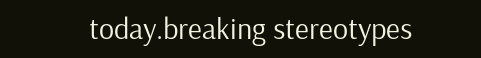today.breaking stereotypes